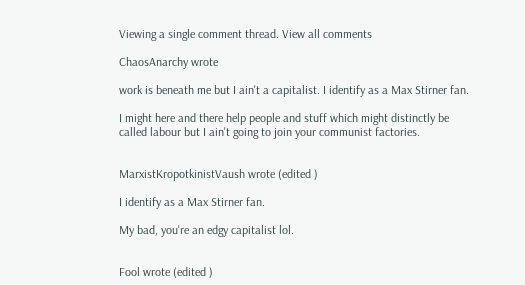Viewing a single comment thread. View all comments

ChaosAnarchy wrote

work is beneath me but I ain't a capitalist. I identify as a Max Stirner fan.

I might here and there help people and stuff which might distinctly be called labour but I ain't going to join your communist factories.


MarxistKropotkinistVaush wrote (edited )

I identify as a Max Stirner fan.

My bad, you're an edgy capitalist lol.


Fool wrote (edited )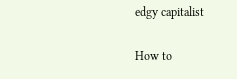edgy capitalist

How to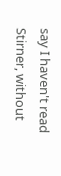say I haven't read Stirner, without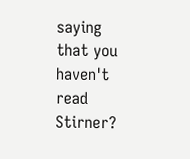saying that you haven't read Stirner?